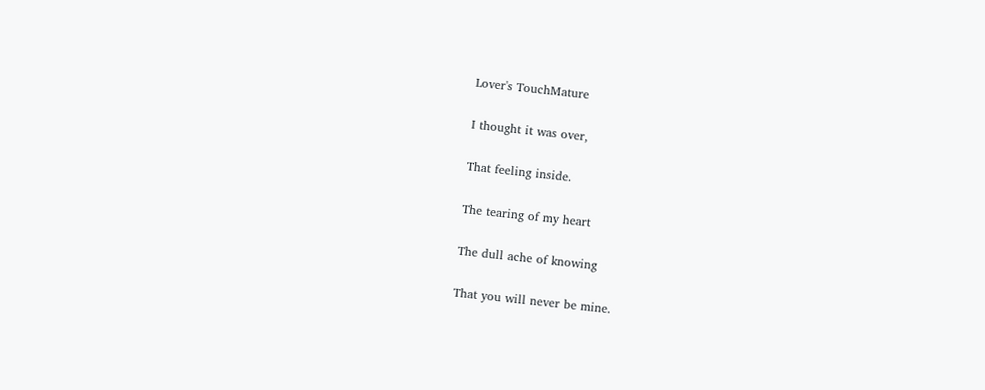Lover's TouchMature

I thought it was over,

That feeling inside.

The tearing of my heart

The dull ache of knowing

That you will never be mine.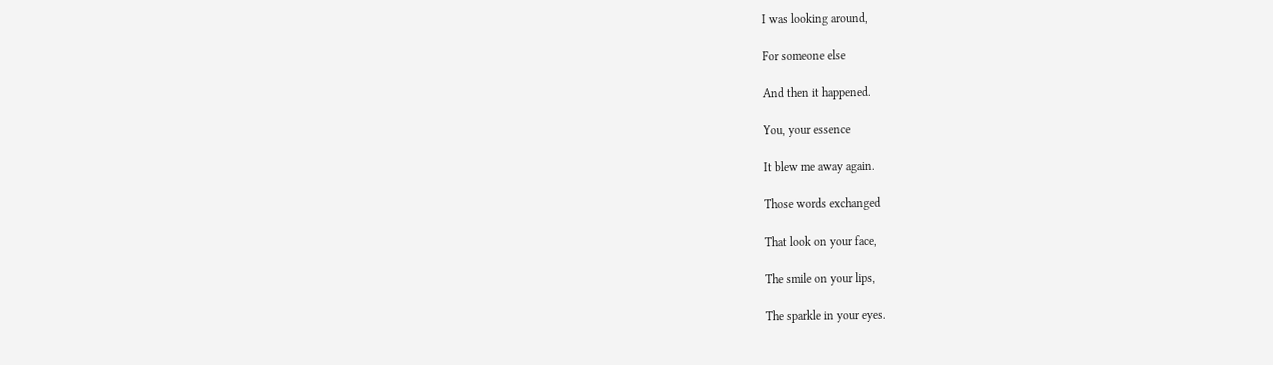I was looking around,

For someone else

And then it happened.

You, your essence

It blew me away again.

Those words exchanged

That look on your face,

The smile on your lips,

The sparkle in your eyes.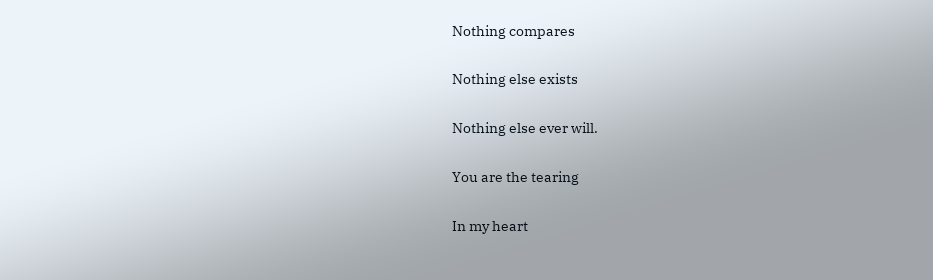Nothing compares

Nothing else exists

Nothing else ever will.

You are the tearing

In my heart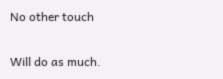No other touch

Will do as much.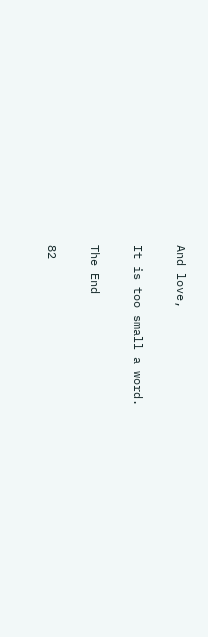And love,

It is too small a word.

The End

82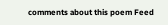comments about this poem Feed